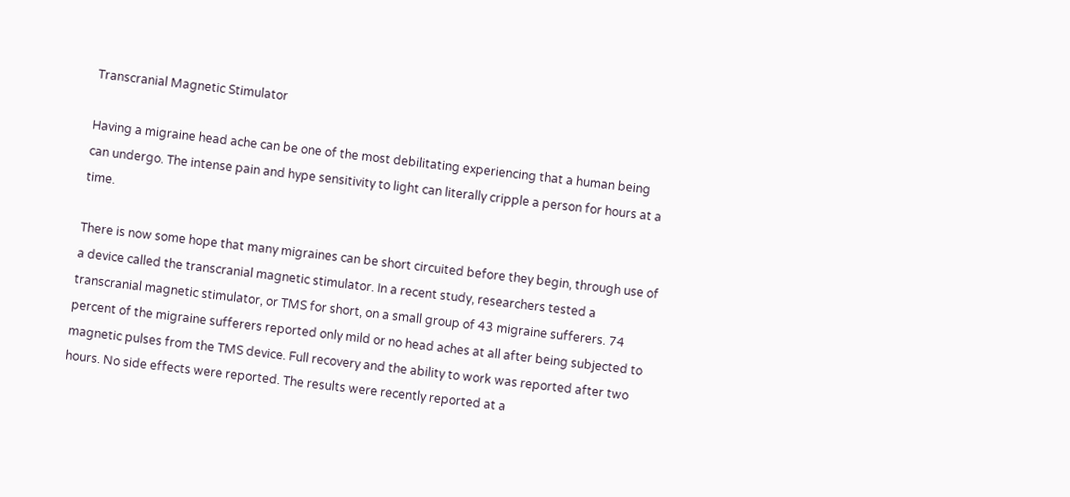Transcranial Magnetic Stimulator

Having a migraine head ache can be one of the most debilitating experiencing that a human being can undergo. The intense pain and hype sensitivity to light can literally cripple a person for hours at a time.

There is now some hope that many migraines can be short circuited before they begin, through use of a device called the transcranial magnetic stimulator. In a recent study, researchers tested a transcranial magnetic stimulator, or TMS for short, on a small group of 43 migraine sufferers. 74 percent of the migraine sufferers reported only mild or no head aches at all after being subjected to magnetic pulses from the TMS device. Full recovery and the ability to work was reported after two hours. No side effects were reported. The results were recently reported at a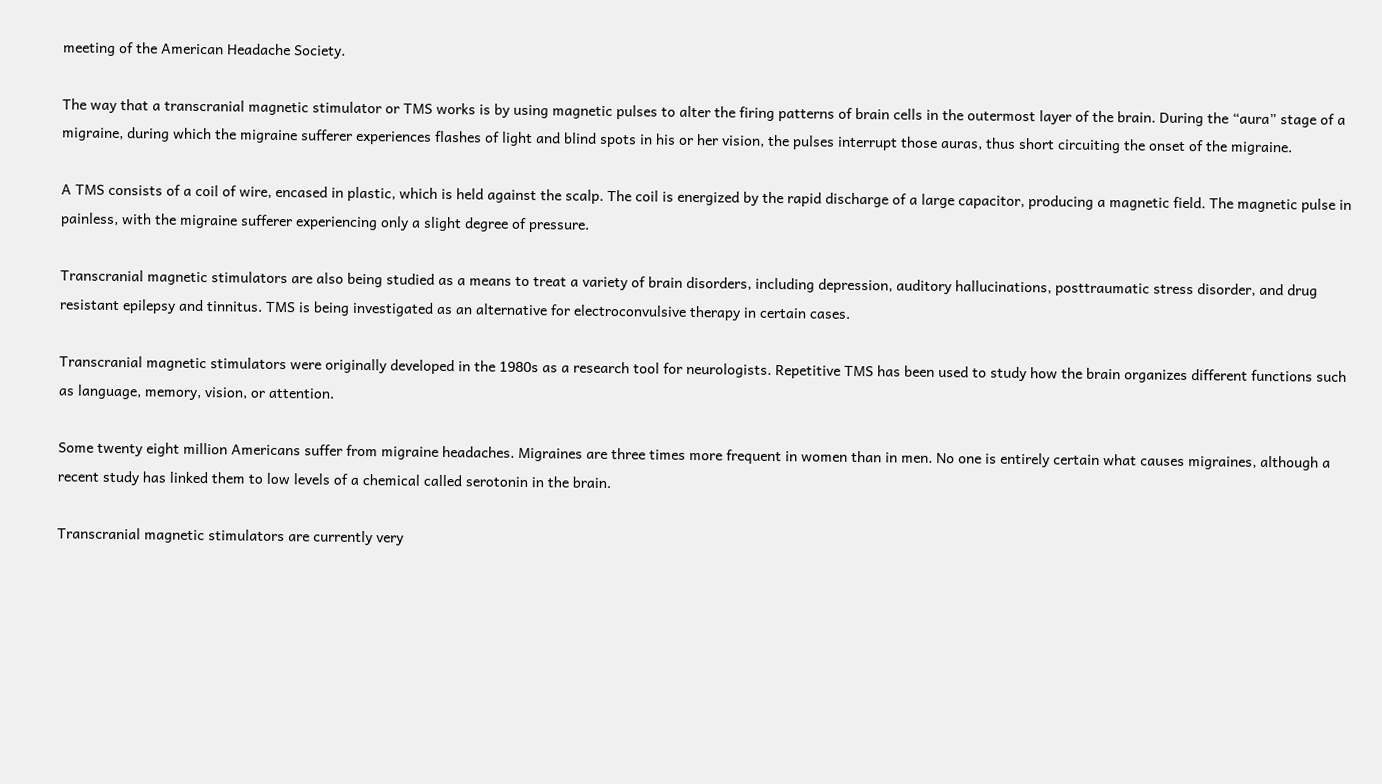meeting of the American Headache Society.

The way that a transcranial magnetic stimulator or TMS works is by using magnetic pulses to alter the firing patterns of brain cells in the outermost layer of the brain. During the “aura” stage of a migraine, during which the migraine sufferer experiences flashes of light and blind spots in his or her vision, the pulses interrupt those auras, thus short circuiting the onset of the migraine.

A TMS consists of a coil of wire, encased in plastic, which is held against the scalp. The coil is energized by the rapid discharge of a large capacitor, producing a magnetic field. The magnetic pulse in painless, with the migraine sufferer experiencing only a slight degree of pressure.

Transcranial magnetic stimulators are also being studied as a means to treat a variety of brain disorders, including depression, auditory hallucinations, posttraumatic stress disorder, and drug resistant epilepsy and tinnitus. TMS is being investigated as an alternative for electroconvulsive therapy in certain cases.

Transcranial magnetic stimulators were originally developed in the 1980s as a research tool for neurologists. Repetitive TMS has been used to study how the brain organizes different functions such as language, memory, vision, or attention.

Some twenty eight million Americans suffer from migraine headaches. Migraines are three times more frequent in women than in men. No one is entirely certain what causes migraines, although a recent study has linked them to low levels of a chemical called serotonin in the brain.

Transcranial magnetic stimulators are currently very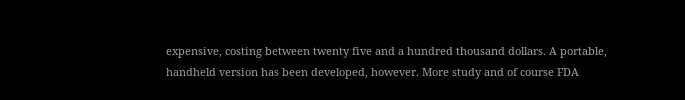expensive, costing between twenty five and a hundred thousand dollars. A portable, handheld version has been developed, however. More study and of course FDA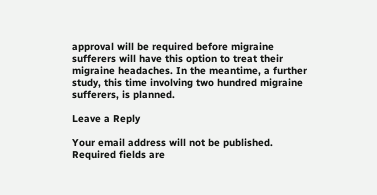approval will be required before migraine sufferers will have this option to treat their migraine headaches. In the meantime, a further study, this time involving two hundred migraine sufferers, is planned.

Leave a Reply

Your email address will not be published. Required fields are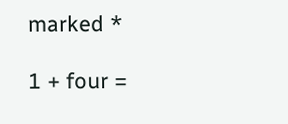marked *

1 + four =